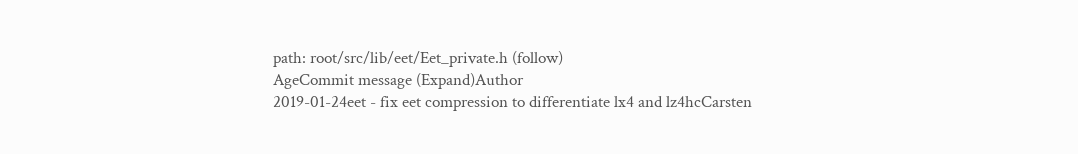path: root/src/lib/eet/Eet_private.h (follow)
AgeCommit message (Expand)Author
2019-01-24eet - fix eet compression to differentiate lx4 and lz4hcCarsten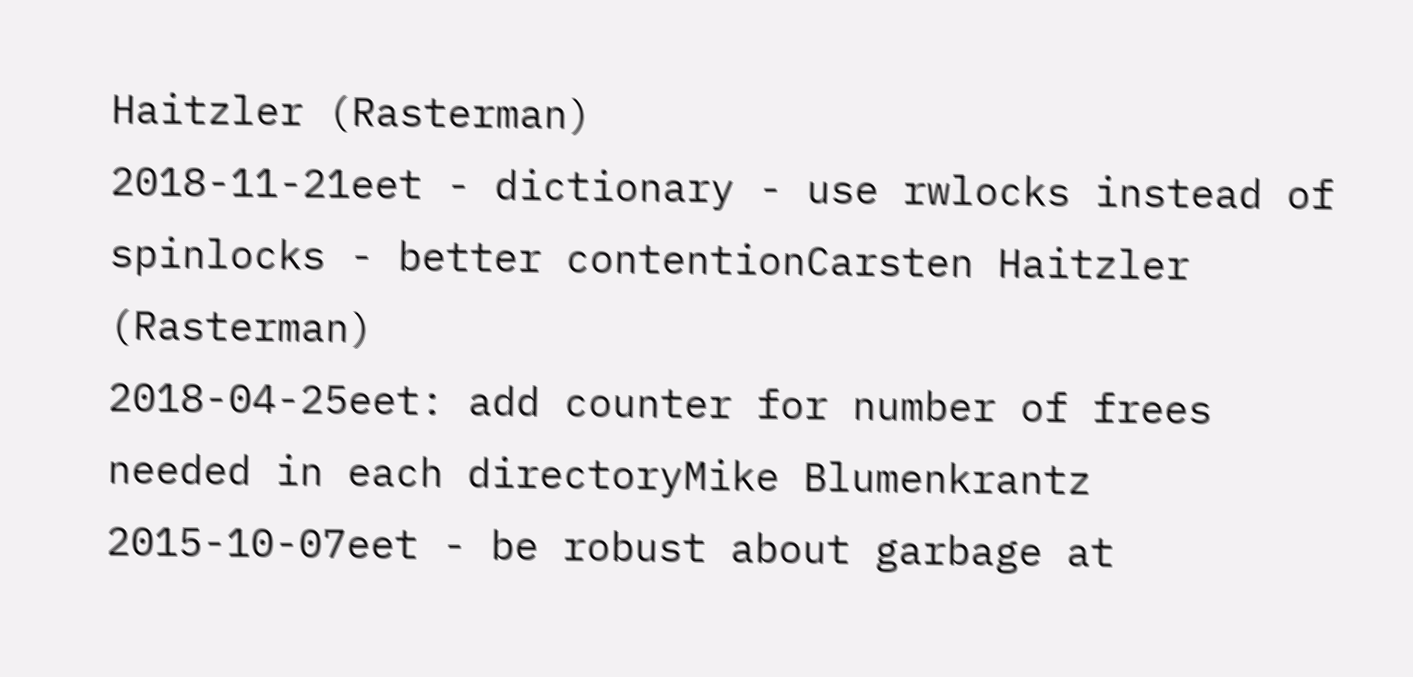Haitzler (Rasterman)
2018-11-21eet - dictionary - use rwlocks instead of spinlocks - better contentionCarsten Haitzler (Rasterman)
2018-04-25eet: add counter for number of frees needed in each directoryMike Blumenkrantz
2015-10-07eet - be robust about garbage at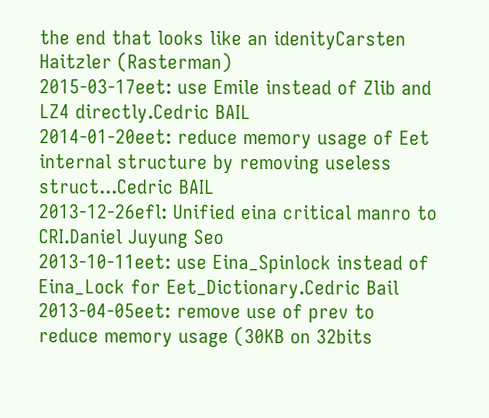the end that looks like an idenityCarsten Haitzler (Rasterman)
2015-03-17eet: use Emile instead of Zlib and LZ4 directly.Cedric BAIL
2014-01-20eet: reduce memory usage of Eet internal structure by removing useless struct...Cedric BAIL
2013-12-26efl: Unified eina critical manro to CRI.Daniel Juyung Seo
2013-10-11eet: use Eina_Spinlock instead of Eina_Lock for Eet_Dictionary.Cedric Bail
2013-04-05eet: remove use of prev to reduce memory usage (30KB on 32bits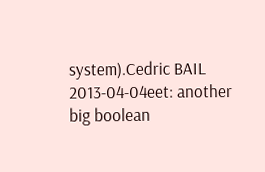system).Cedric BAIL
2013-04-04eet: another big boolean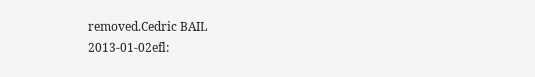removed.Cedric BAIL
2013-01-02efl: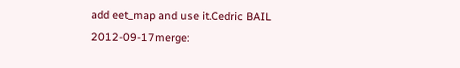add eet_map and use it.Cedric BAIL
2012-09-17merge: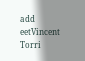add eetVincent Torri